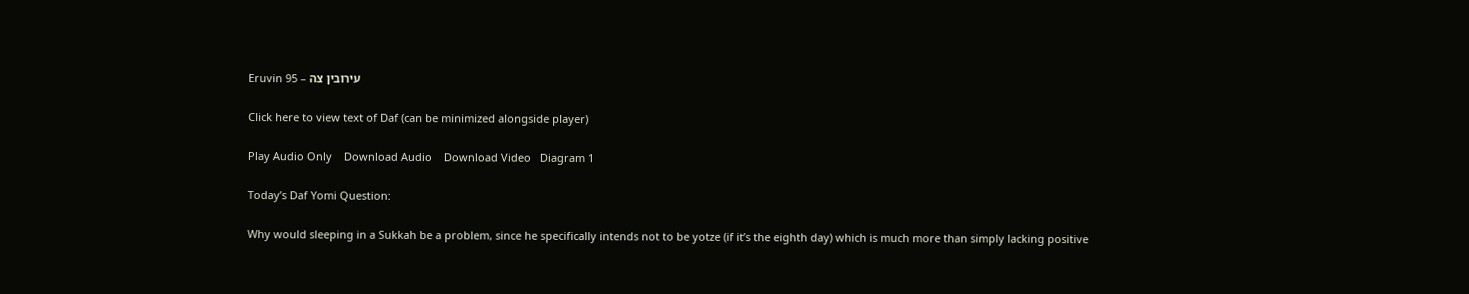Eruvin 95 – עירובין צה

Click here to view text of Daf (can be minimized alongside player)

Play Audio Only    Download Audio    Download Video   Diagram 1

Today’s Daf Yomi Question:

Why would sleeping in a Sukkah be a problem, since he specifically intends not to be yotze (if it’s the eighth day) which is much more than simply lacking positive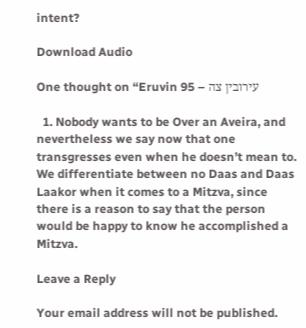intent?

Download Audio

One thought on “Eruvin 95 – עירובין צה

  1. Nobody wants to be Over an Aveira, and nevertheless we say now that one transgresses even when he doesn’t mean to. We differentiate between no Daas and Daas Laakor when it comes to a Mitzva, since there is a reason to say that the person would be happy to know he accomplished a Mitzva.

Leave a Reply

Your email address will not be published.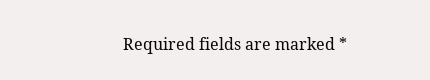Required fields are marked *